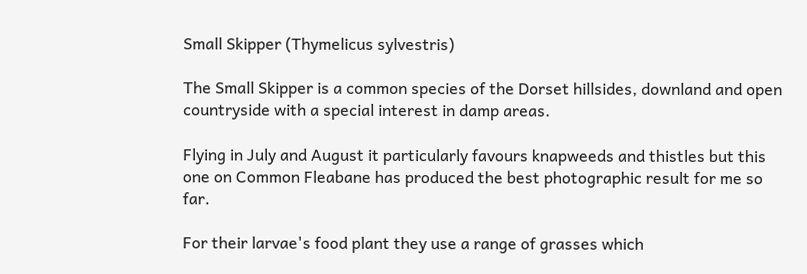Small Skipper (Thymelicus sylvestris)

The Small Skipper is a common species of the Dorset hillsides, downland and open countryside with a special interest in damp areas.

Flying in July and August it particularly favours knapweeds and thistles but this one on Common Fleabane has produced the best photographic result for me so far.

For their larvae's food plant they use a range of grasses which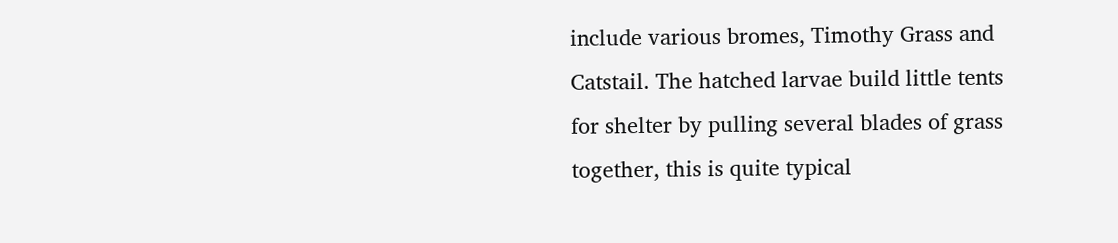include various bromes, Timothy Grass and Catstail. The hatched larvae build little tents for shelter by pulling several blades of grass together, this is quite typical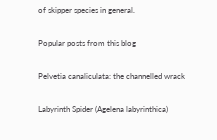of skipper species in general.

Popular posts from this blog

Pelvetia canaliculata: the channelled wrack

Labyrinth Spider (Agelena labyrinthica)